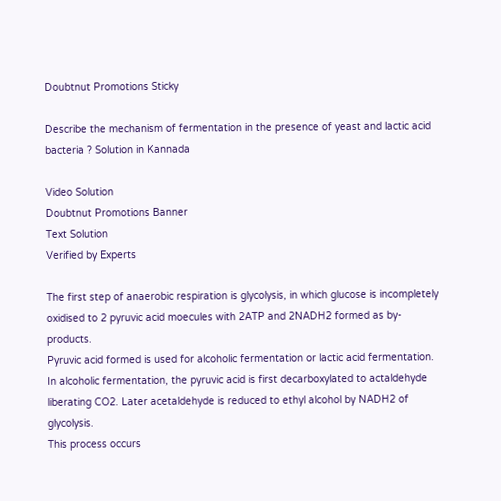Doubtnut Promotions Sticky

Describe the mechanism of fermentation in the presence of yeast and lactic acid bacteria ? Solution in Kannada

Video Solution
Doubtnut Promotions Banner
Text Solution
Verified by Experts

The first step of anaerobic respiration is glycolysis, in which glucose is incompletely oxidised to 2 pyruvic acid moecules with 2ATP and 2NADH2 formed as by-products.
Pyruvic acid formed is used for alcoholic fermentation or lactic acid fermentation.
In alcoholic fermentation, the pyruvic acid is first decarboxylated to actaldehyde liberating CO2. Later acetaldehyde is reduced to ethyl alcohol by NADH2 of glycolysis.
This process occurs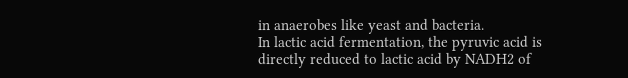in anaerobes like yeast and bacteria.
In lactic acid fermentation, the pyruvic acid is directly reduced to lactic acid by NADH2 of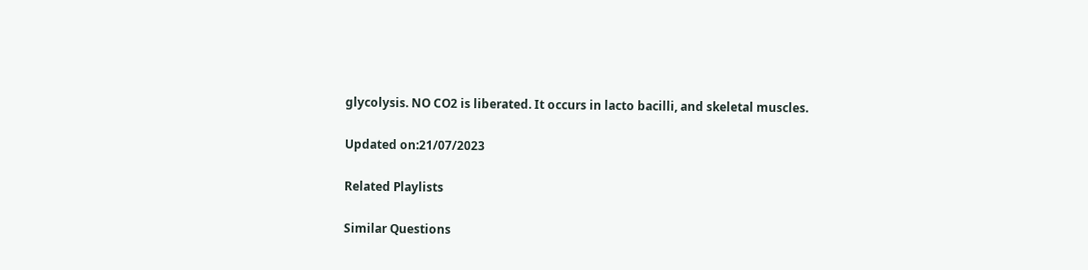glycolysis. NO CO2 is liberated. It occurs in lacto bacilli, and skeletal muscles.

Updated on:21/07/2023

Related Playlists

Similar Questions